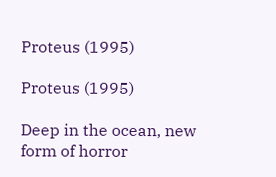Proteus (1995)

Proteus (1995)

Deep in the ocean, new form of horror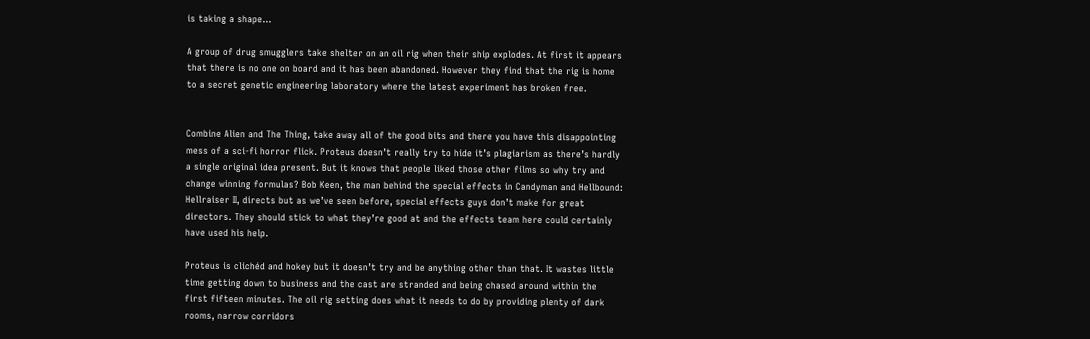is taking a shape…

A group of drug smugglers take shelter on an oil rig when their ship explodes. At first it appears that there is no one on board and it has been abandoned. However they find that the rig is home to a secret genetic engineering laboratory where the latest experiment has broken free.


Combine Alien and The Thing, take away all of the good bits and there you have this disappointing mess of a sci-fi horror flick. Proteus doesn’t really try to hide it’s plagiarism as there’s hardly a single original idea present. But it knows that people liked those other films so why try and change winning formulas? Bob Keen, the man behind the special effects in Candyman and Hellbound: Hellraiser II, directs but as we’ve seen before, special effects guys don’t make for great directors. They should stick to what they’re good at and the effects team here could certainly have used his help.

Proteus is clichéd and hokey but it doesn’t try and be anything other than that. It wastes little time getting down to business and the cast are stranded and being chased around within the first fifteen minutes. The oil rig setting does what it needs to do by providing plenty of dark rooms, narrow corridors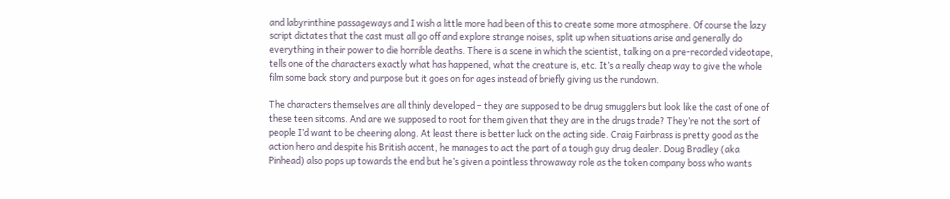and labyrinthine passageways and I wish a little more had been of this to create some more atmosphere. Of course the lazy script dictates that the cast must all go off and explore strange noises, split up when situations arise and generally do everything in their power to die horrible deaths. There is a scene in which the scientist, talking on a pre-recorded videotape, tells one of the characters exactly what has happened, what the creature is, etc. It’s a really cheap way to give the whole film some back story and purpose but it goes on for ages instead of briefly giving us the rundown.

The characters themselves are all thinly developed – they are supposed to be drug smugglers but look like the cast of one of these teen sitcoms. And are we supposed to root for them given that they are in the drugs trade? They’re not the sort of people I’d want to be cheering along. At least there is better luck on the acting side. Craig Fairbrass is pretty good as the action hero and despite his British accent, he manages to act the part of a tough guy drug dealer. Doug Bradley (aka Pinhead) also pops up towards the end but he’s given a pointless throwaway role as the token company boss who wants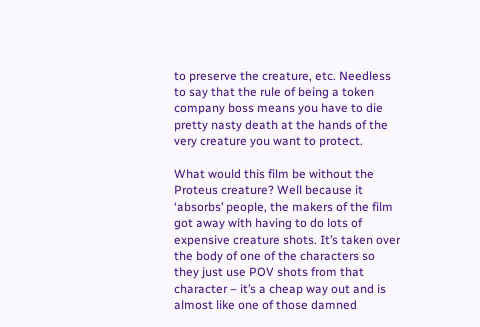to preserve the creature, etc. Needless to say that the rule of being a token company boss means you have to die pretty nasty death at the hands of the very creature you want to protect.

What would this film be without the Proteus creature? Well because it ‘absorbs’ people, the makers of the film got away with having to do lots of expensive creature shots. It’s taken over the body of one of the characters so they just use POV shots from that character – it’s a cheap way out and is almost like one of those damned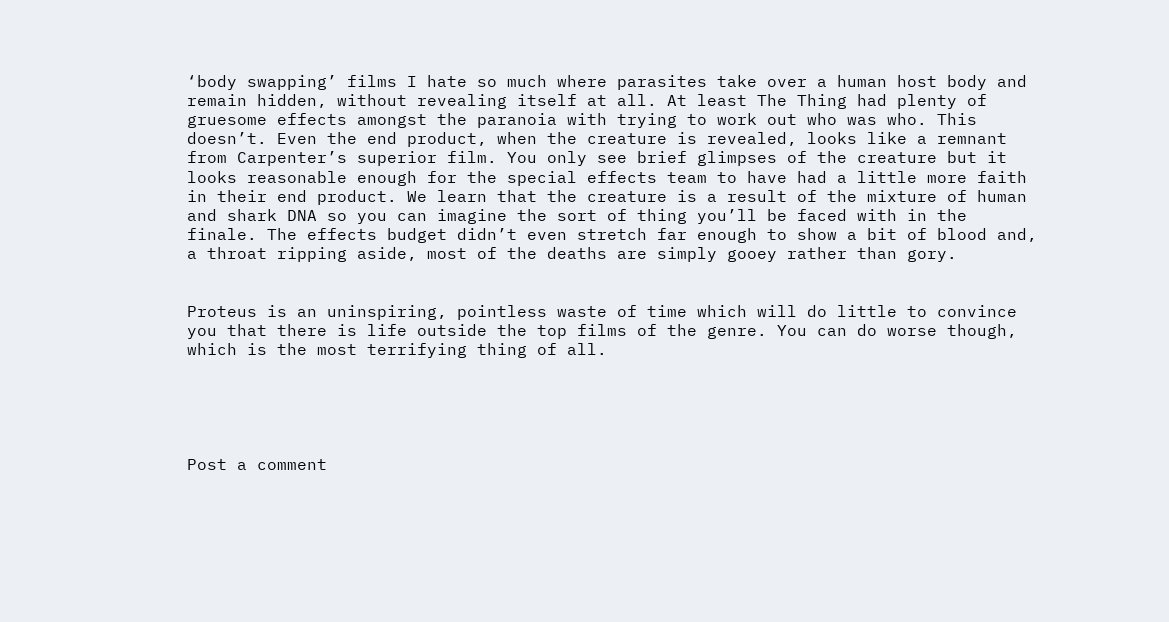‘body swapping’ films I hate so much where parasites take over a human host body and remain hidden, without revealing itself at all. At least The Thing had plenty of gruesome effects amongst the paranoia with trying to work out who was who. This doesn’t. Even the end product, when the creature is revealed, looks like a remnant from Carpenter’s superior film. You only see brief glimpses of the creature but it looks reasonable enough for the special effects team to have had a little more faith in their end product. We learn that the creature is a result of the mixture of human and shark DNA so you can imagine the sort of thing you’ll be faced with in the finale. The effects budget didn’t even stretch far enough to show a bit of blood and, a throat ripping aside, most of the deaths are simply gooey rather than gory.


Proteus is an uninspiring, pointless waste of time which will do little to convince you that there is life outside the top films of the genre. You can do worse though, which is the most terrifying thing of all.





Post a comment